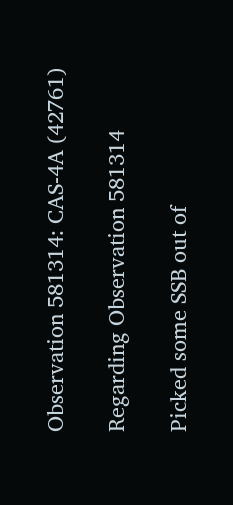Observation 581314: CAS-4A (42761)

Regarding Observation 581314

Picked some SSB out of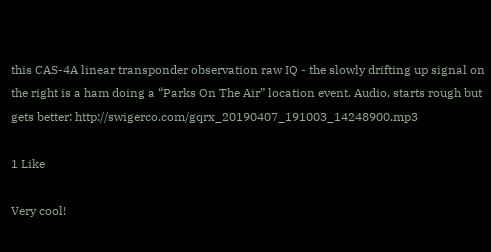this CAS-4A linear transponder observation raw IQ - the slowly drifting up signal on the right is a ham doing a “Parks On The Air” location event. Audio, starts rough but gets better: http://swigerco.com/gqrx_20190407_191003_14248900.mp3

1 Like

Very cool!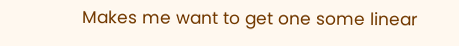Makes me want to get one some linear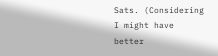Sats. (Considering I might have better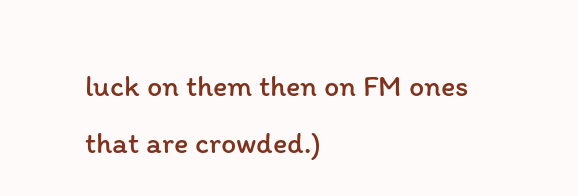luck on them then on FM ones that are crowded.)